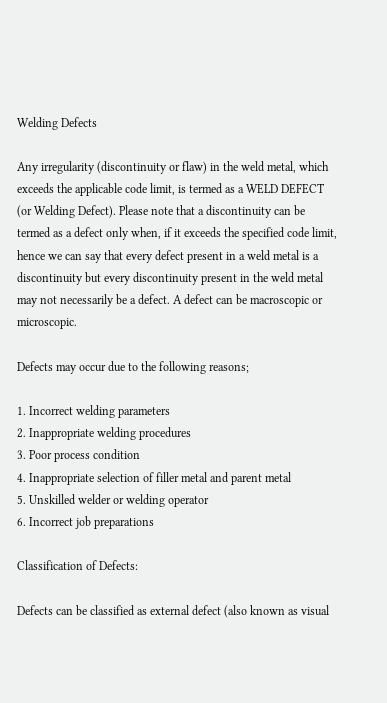Welding Defects

Any irregularity (discontinuity or flaw) in the weld metal, which exceeds the applicable code limit, is termed as a WELD DEFECT (or Welding Defect). Please note that a discontinuity can be termed as a defect only when, if it exceeds the specified code limit, hence we can say that every defect present in a weld metal is a discontinuity but every discontinuity present in the weld metal may not necessarily be a defect. A defect can be macroscopic or microscopic.

Defects may occur due to the following reasons;

1. Incorrect welding parameters
2. Inappropriate welding procedures
3. Poor process condition
4. Inappropriate selection of filler metal and parent metal
5. Unskilled welder or welding operator
6. Incorrect job preparations

Classification of Defects:

Defects can be classified as external defect (also known as visual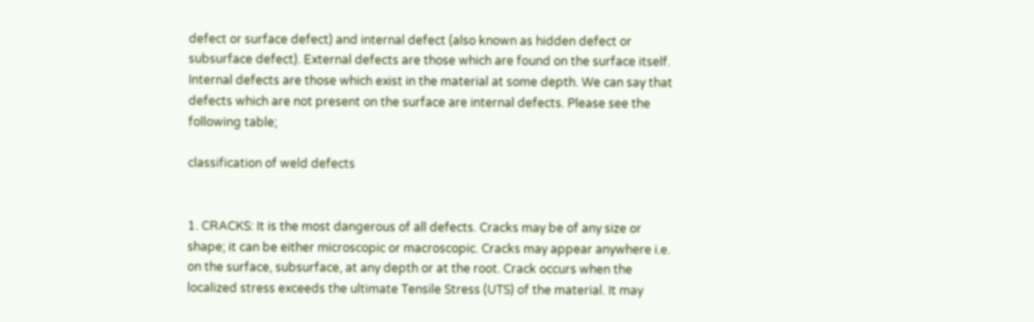defect or surface defect) and internal defect (also known as hidden defect or subsurface defect). External defects are those which are found on the surface itself. Internal defects are those which exist in the material at some depth. We can say that defects which are not present on the surface are internal defects. Please see the following table;

classification of weld defects


1. CRACKS: It is the most dangerous of all defects. Cracks may be of any size or shape; it can be either microscopic or macroscopic. Cracks may appear anywhere i.e. on the surface, subsurface, at any depth or at the root. Crack occurs when the localized stress exceeds the ultimate Tensile Stress (UTS) of the material. It may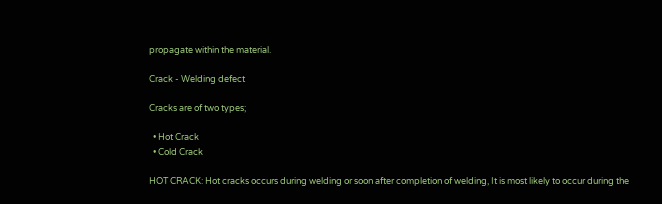propagate within the material.

Crack - Welding defect

Cracks are of two types;

  • Hot Crack
  • Cold Crack

HOT CRACK: Hot cracks occurs during welding or soon after completion of welding, It is most likely to occur during the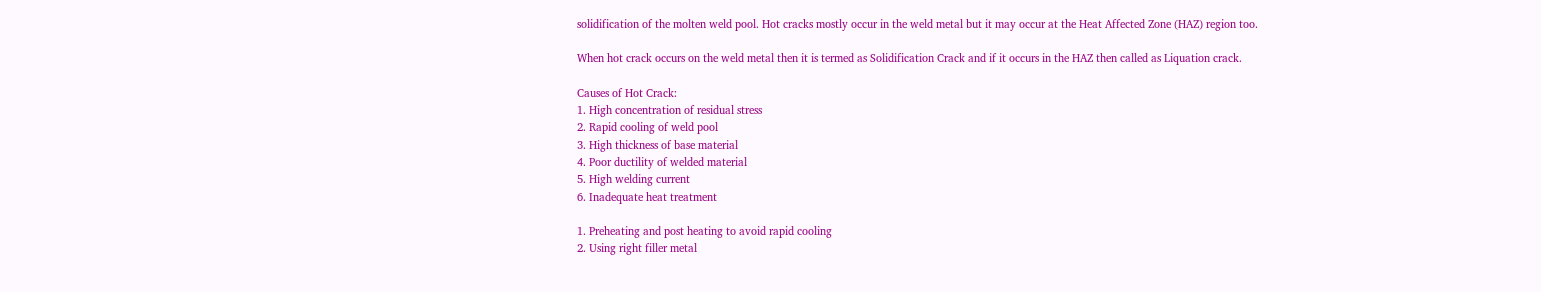solidification of the molten weld pool. Hot cracks mostly occur in the weld metal but it may occur at the Heat Affected Zone (HAZ) region too.

When hot crack occurs on the weld metal then it is termed as Solidification Crack and if it occurs in the HAZ then called as Liquation crack.

Causes of Hot Crack:
1. High concentration of residual stress
2. Rapid cooling of weld pool
3. High thickness of base material
4. Poor ductility of welded material
5. High welding current
6. Inadequate heat treatment

1. Preheating and post heating to avoid rapid cooling
2. Using right filler metal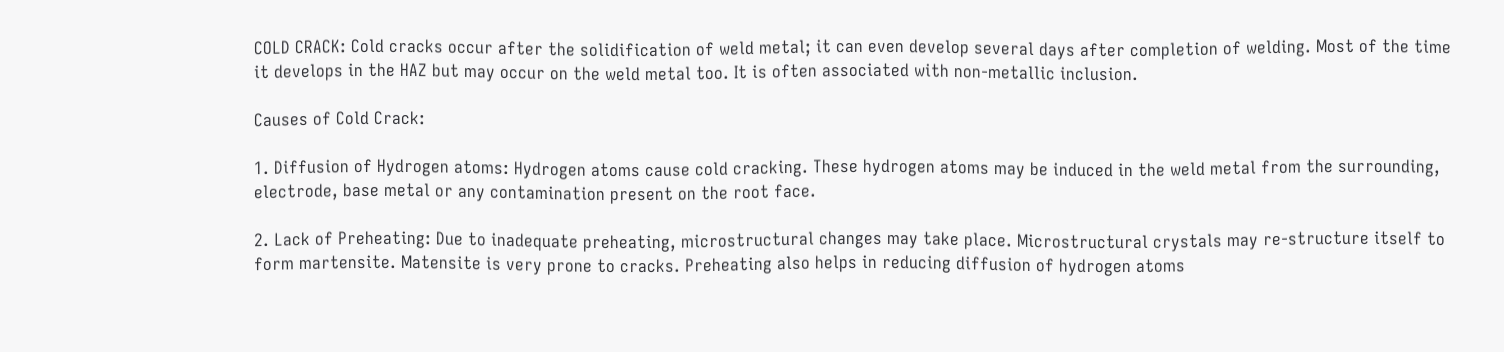COLD CRACK: Cold cracks occur after the solidification of weld metal; it can even develop several days after completion of welding. Most of the time it develops in the HAZ but may occur on the weld metal too. It is often associated with non-metallic inclusion.

Causes of Cold Crack:

1. Diffusion of Hydrogen atoms: Hydrogen atoms cause cold cracking. These hydrogen atoms may be induced in the weld metal from the surrounding, electrode, base metal or any contamination present on the root face.

2. Lack of Preheating: Due to inadequate preheating, microstructural changes may take place. Microstructural crystals may re-structure itself to form martensite. Matensite is very prone to cracks. Preheating also helps in reducing diffusion of hydrogen atoms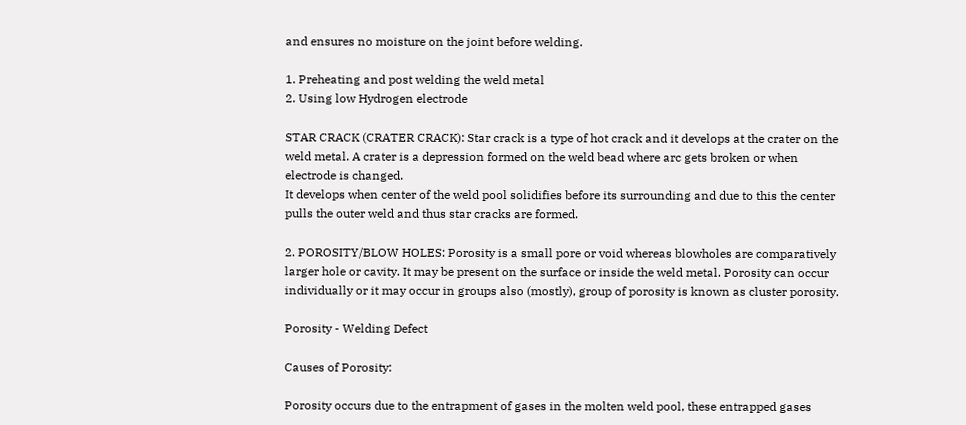and ensures no moisture on the joint before welding.

1. Preheating and post welding the weld metal
2. Using low Hydrogen electrode

STAR CRACK (CRATER CRACK): Star crack is a type of hot crack and it develops at the crater on the weld metal. A crater is a depression formed on the weld bead where arc gets broken or when electrode is changed.
It develops when center of the weld pool solidifies before its surrounding and due to this the center pulls the outer weld and thus star cracks are formed.

2. POROSITY/BLOW HOLES: Porosity is a small pore or void whereas blowholes are comparatively larger hole or cavity. It may be present on the surface or inside the weld metal. Porosity can occur individually or it may occur in groups also (mostly), group of porosity is known as cluster porosity.

Porosity - Welding Defect

Causes of Porosity:

Porosity occurs due to the entrapment of gases in the molten weld pool, these entrapped gases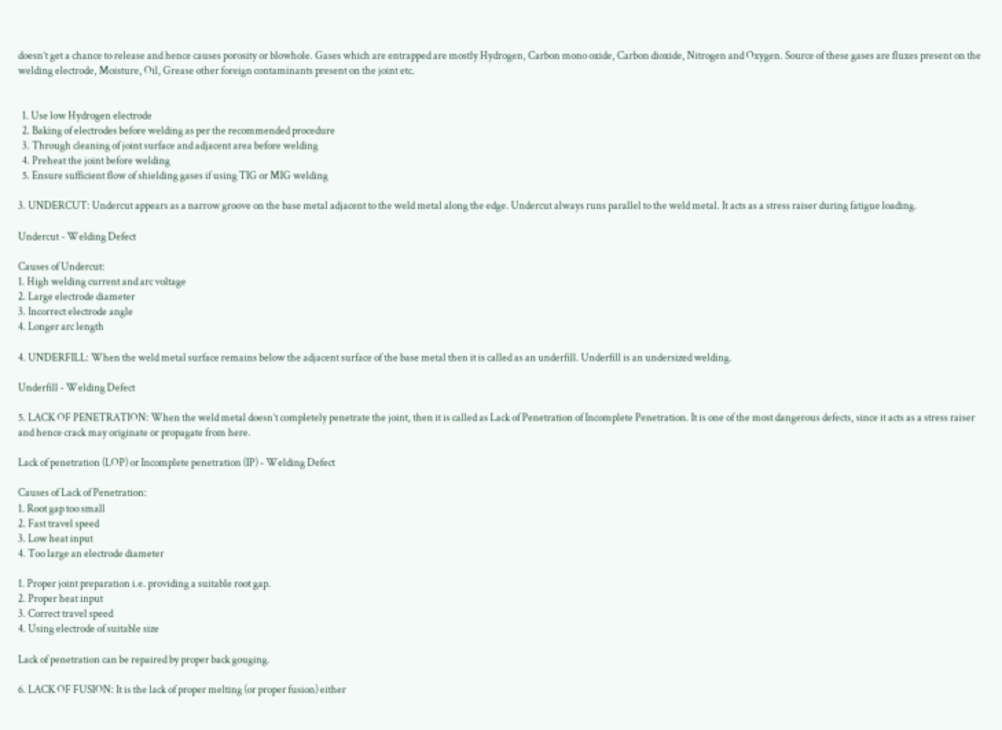doesn’t get a chance to release and hence causes porosity or blowhole. Gases which are entrapped are mostly Hydrogen, Carbon mono oxide, Carbon dioxide, Nitrogen and Oxygen. Source of these gases are fluxes present on the welding electrode, Moisture, Oil, Grease other foreign contaminants present on the joint etc.


  1. Use low Hydrogen electrode
  2. Baking of electrodes before welding as per the recommended procedure
  3. Through cleaning of joint surface and adjacent area before welding
  4. Preheat the joint before welding
  5. Ensure sufficient flow of shielding gases if using TIG or MIG welding

3. UNDERCUT: Undercut appears as a narrow groove on the base metal adjacent to the weld metal along the edge. Undercut always runs parallel to the weld metal. It acts as a stress raiser during fatigue loading.

Undercut - Welding Defect

Causes of Undercut:
1. High welding current and arc voltage
2. Large electrode diameter
3. Incorrect electrode angle
4. Longer arc length

4. UNDERFILL: When the weld metal surface remains below the adjacent surface of the base metal then it is called as an underfill. Underfill is an undersized welding.

Underfill - Welding Defect

5. LACK OF PENETRATION: When the weld metal doesn’t completely penetrate the joint, then it is called as Lack of Penetration of Incomplete Penetration. It is one of the most dangerous defects, since it acts as a stress raiser and hence crack may originate or propagate from here.

Lack of penetration (LOP) or Incomplete penetration (IP) - Welding Defect

Causes of Lack of Penetration:
1. Root gap too small
2. Fast travel speed
3. Low heat input
4. Too large an electrode diameter

1. Proper joint preparation i.e. providing a suitable root gap.
2. Proper heat input
3. Correct travel speed
4. Using electrode of suitable size

Lack of penetration can be repaired by proper back gouging.

6. LACK OF FUSION: It is the lack of proper melting (or proper fusion) either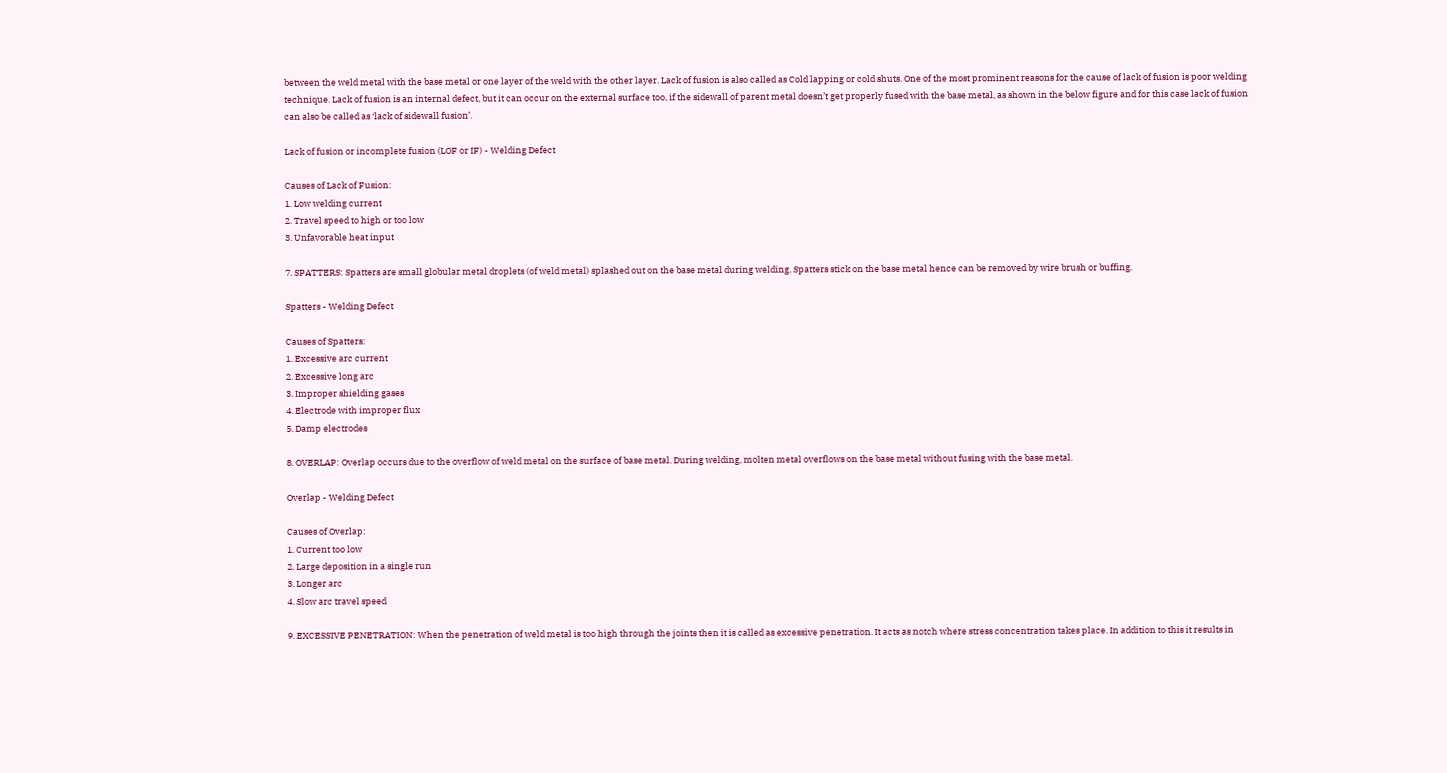between the weld metal with the base metal or one layer of the weld with the other layer. Lack of fusion is also called as Cold lapping or cold shuts. One of the most prominent reasons for the cause of lack of fusion is poor welding technique. Lack of fusion is an internal defect, but it can occur on the external surface too, if the sidewall of parent metal doesn’t get properly fused with the base metal, as shown in the below figure and for this case lack of fusion can also be called as ‘lack of sidewall fusion’.

Lack of fusion or incomplete fusion (LOF or IF) - Welding Defect

Causes of Lack of Fusion:
1. Low welding current
2. Travel speed to high or too low
3. Unfavorable heat input

7. SPATTERS: Spatters are small globular metal droplets (of weld metal) splashed out on the base metal during welding. Spatters stick on the base metal hence can be removed by wire brush or buffing.

Spatters - Welding Defect

Causes of Spatters:
1. Excessive arc current
2. Excessive long arc
3. Improper shielding gases
4. Electrode with improper flux
5. Damp electrodes

8. OVERLAP: Overlap occurs due to the overflow of weld metal on the surface of base metal. During welding, molten metal overflows on the base metal without fusing with the base metal.

Overlap - Welding Defect

Causes of Overlap:
1. Current too low
2. Large deposition in a single run
3. Longer arc
4. Slow arc travel speed

9. EXCESSIVE PENETRATION: When the penetration of weld metal is too high through the joints then it is called as excessive penetration. It acts as notch where stress concentration takes place. In addition to this it results in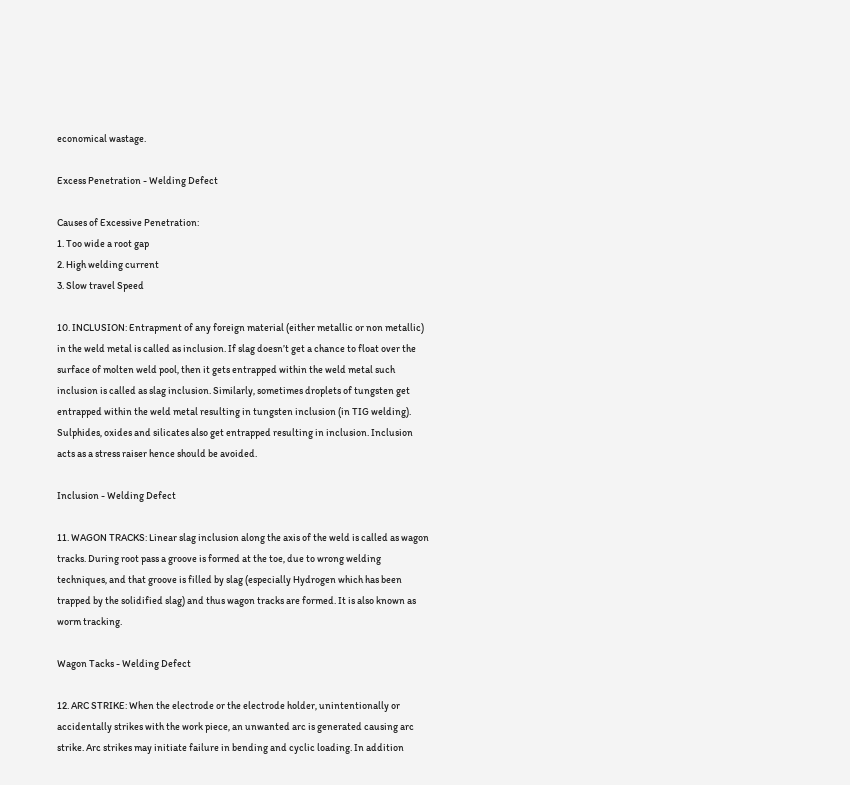economical wastage.

Excess Penetration - Welding Defect

Causes of Excessive Penetration:
1. Too wide a root gap
2. High welding current
3. Slow travel Speed

10. INCLUSION: Entrapment of any foreign material (either metallic or non metallic) in the weld metal is called as inclusion. If slag doesn’t get a chance to float over the surface of molten weld pool, then it gets entrapped within the weld metal such inclusion is called as slag inclusion. Similarly, sometimes droplets of tungsten get entrapped within the weld metal resulting in tungsten inclusion (in TIG welding). Sulphides, oxides and silicates also get entrapped resulting in inclusion. Inclusion acts as a stress raiser hence should be avoided.

Inclusion - Welding Defect

11. WAGON TRACKS: Linear slag inclusion along the axis of the weld is called as wagon tracks. During root pass a groove is formed at the toe, due to wrong welding techniques, and that groove is filled by slag (especially Hydrogen which has been trapped by the solidified slag) and thus wagon tracks are formed. It is also known as worm tracking.

Wagon Tacks - Welding Defect

12. ARC STRIKE: When the electrode or the electrode holder, unintentionally or accidentally strikes with the work piece, an unwanted arc is generated causing arc strike. Arc strikes may initiate failure in bending and cyclic loading. In addition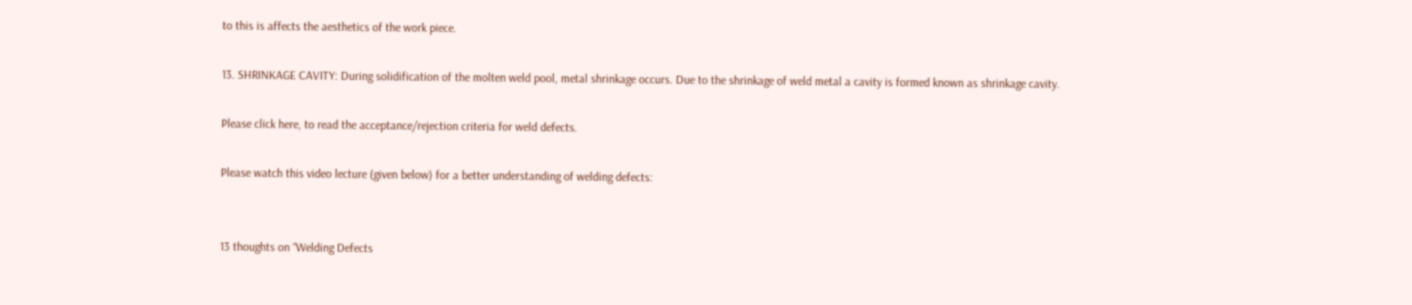to this is affects the aesthetics of the work piece.

13. SHRINKAGE CAVITY: During solidification of the molten weld pool, metal shrinkage occurs. Due to the shrinkage of weld metal a cavity is formed known as shrinkage cavity.

Please click here, to read the acceptance/rejection criteria for weld defects.

Please watch this video lecture (given below) for a better understanding of welding defects:


13 thoughts on “Welding Defects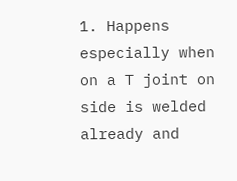1. Happens especially when on a T joint on side is welded already and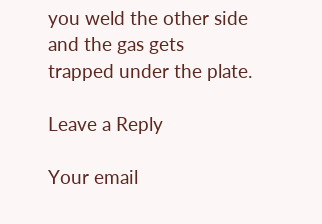you weld the other side and the gas gets trapped under the plate.

Leave a Reply

Your email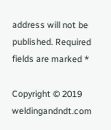address will not be published. Required fields are marked *

Copyright © 2019 weldingandndt.com